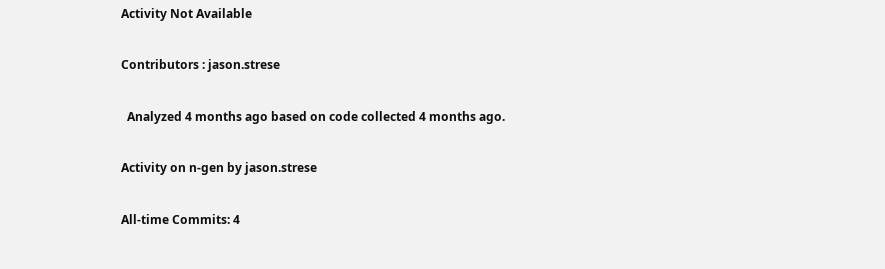Activity Not Available

Contributors : jason.strese

  Analyzed 4 months ago based on code collected 4 months ago.

Activity on n-gen by jason.strese

All-time Commits: 4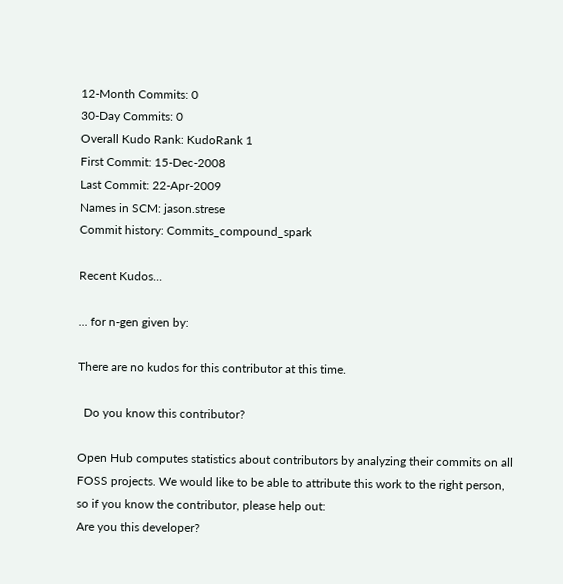12-Month Commits: 0
30-Day Commits: 0
Overall Kudo Rank: KudoRank 1
First Commit: 15-Dec-2008
Last Commit: 22-Apr-2009
Names in SCM: jason.strese
Commit history: Commits_compound_spark

Recent Kudos...

... for n-gen given by:

There are no kudos for this contributor at this time.

  Do you know this contributor?

Open Hub computes statistics about contributors by analyzing their commits on all FOSS projects. We would like to be able to attribute this work to the right person, so if you know the contributor, please help out:
Are you this developer?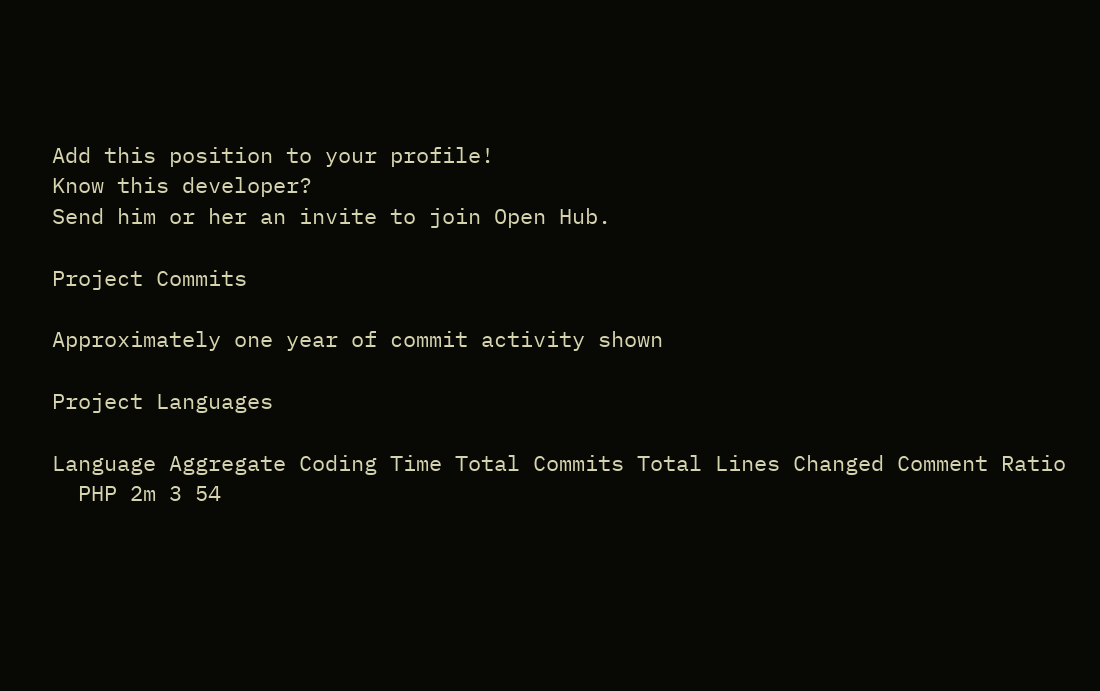Add this position to your profile!
Know this developer?
Send him or her an invite to join Open Hub.

Project Commits

Approximately one year of commit activity shown

Project Languages

Language Aggregate Coding Time Total Commits Total Lines Changed Comment Ratio
  PHP 2m 3 54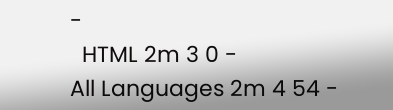-
  HTML 2m 3 0 -
All Languages 2m 4 54 -